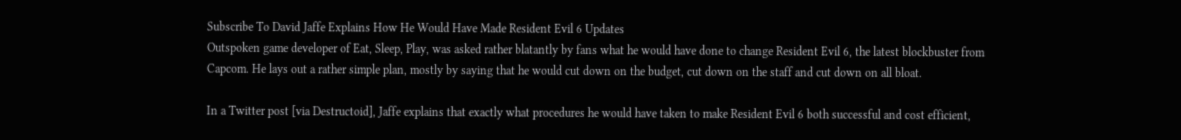Subscribe To David Jaffe Explains How He Would Have Made Resident Evil 6 Updates
Outspoken game developer of Eat, Sleep, Play, was asked rather blatantly by fans what he would have done to change Resident Evil 6, the latest blockbuster from Capcom. He lays out a rather simple plan, mostly by saying that he would cut down on the budget, cut down on the staff and cut down on all bloat.

In a Twitter post [via Destructoid], Jaffe explains that exactly what procedures he would have taken to make Resident Evil 6 both successful and cost efficient,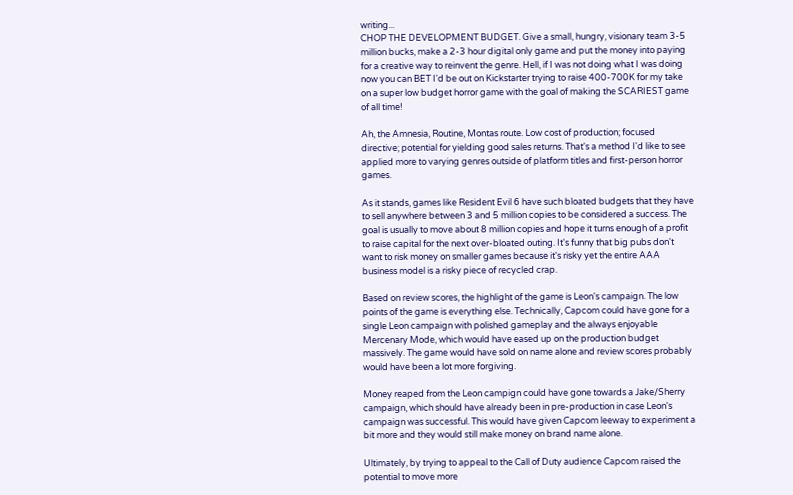writing...
CHOP THE DEVELOPMENT BUDGET. Give a small, hungry, visionary team 3-5 million bucks, make a 2-3 hour digital only game and put the money into paying for a creative way to reinvent the genre. Hell, if I was not doing what I was doing now you can BET I'd be out on Kickstarter trying to raise 400-700K for my take on a super low budget horror game with the goal of making the SCARIEST game of all time!

Ah, the Amnesia, Routine, Montas route. Low cost of production; focused directive; potential for yielding good sales returns. That's a method I'd like to see applied more to varying genres outside of platform titles and first-person horror games.

As it stands, games like Resident Evil 6 have such bloated budgets that they have to sell anywhere between 3 and 5 million copies to be considered a success. The goal is usually to move about 8 million copies and hope it turns enough of a profit to raise capital for the next over-bloated outing. It's funny that big pubs don't want to risk money on smaller games because it's risky yet the entire AAA business model is a risky piece of recycled crap.

Based on review scores, the highlight of the game is Leon's campaign. The low points of the game is everything else. Technically, Capcom could have gone for a single Leon campaign with polished gameplay and the always enjoyable Mercenary Mode, which would have eased up on the production budget massively. The game would have sold on name alone and review scores probably would have been a lot more forgiving.

Money reaped from the Leon campign could have gone towards a Jake/Sherry campaign, which should have already been in pre-production in case Leon's campaign was successful. This would have given Capcom leeway to experiment a bit more and they would still make money on brand name alone.

Ultimately, by trying to appeal to the Call of Duty audience Capcom raised the potential to move more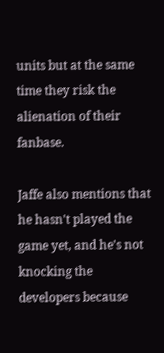units but at the same time they risk the alienation of their fanbase.

Jaffe also mentions that he hasn't played the game yet, and he's not knocking the developers because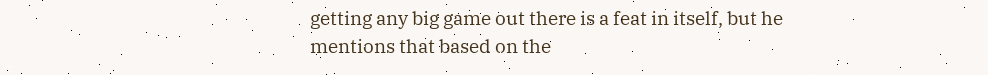getting any big game out there is a feat in itself, but he mentions that based on the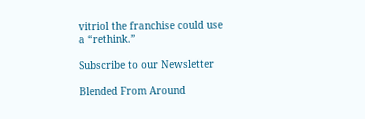vitriol the franchise could use a “rethink.”

Subscribe to our Newsletter

Blended From Around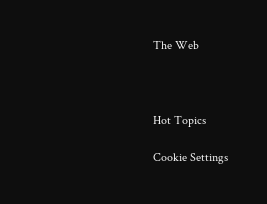The Web



Hot Topics

Cookie Settings